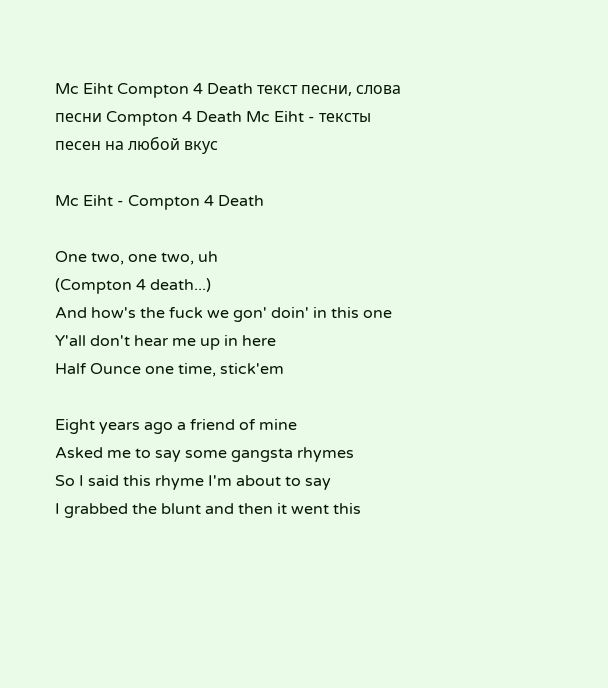Mc Eiht Compton 4 Death текст песни, слова песни Compton 4 Death Mc Eiht - тексты песен на любой вкус

Mc Eiht - Compton 4 Death

One two, one two, uh
(Compton 4 death...)
And how's the fuck we gon' doin' in this one
Y'all don't hear me up in here
Half Ounce one time, stick'em

Eight years ago a friend of mine
Asked me to say some gangsta rhymes
So I said this rhyme I'm about to say
I grabbed the blunt and then it went this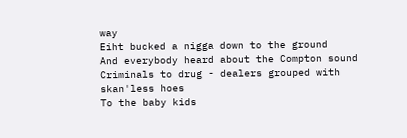way
Eiht bucked a nigga down to the ground
And everybody heard about the Compton sound
Criminals to drug - dealers grouped with skan'less hoes
To the baby kids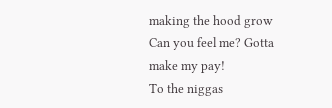making the hood grow
Can you feel me? Gotta make my pay!
To the niggas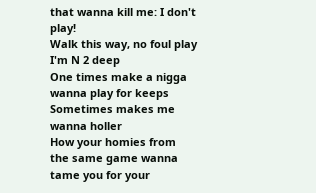that wanna kill me: I don't play!
Walk this way, no foul play I'm N 2 deep
One times make a nigga wanna play for keeps
Sometimes makes me wanna holler
How your homies from the same game wanna tame you for your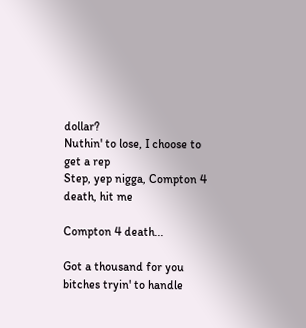dollar?
Nuthin' to lose, I choose to get a rep
Step, yep nigga, Compton 4 death, hit me

Compton 4 death...

Got a thousand for you bitches tryin' to handle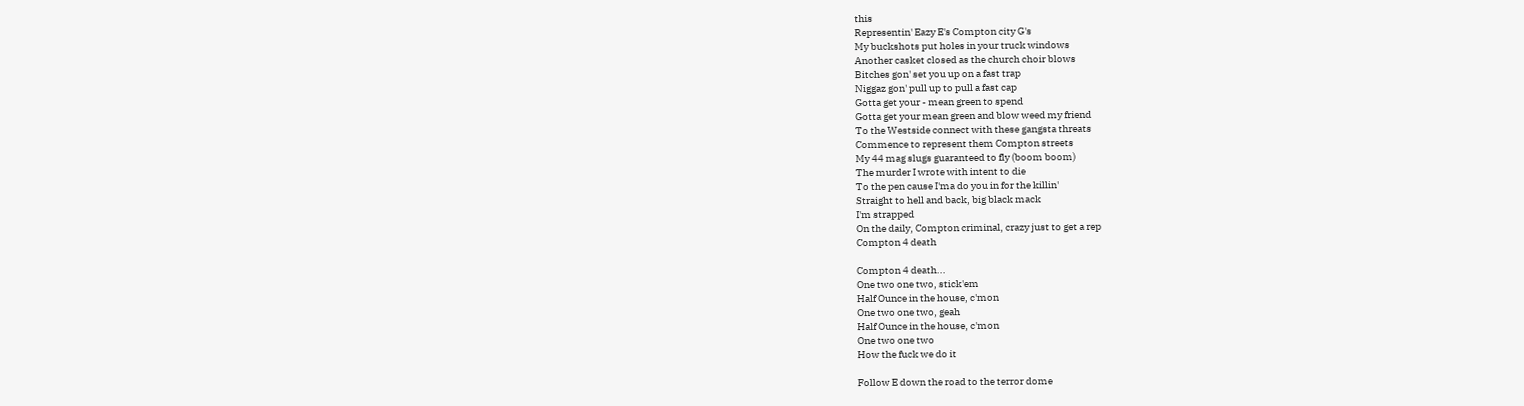this
Representin' Eazy E's Compton city G's
My buckshots put holes in your truck windows
Another casket closed as the church choir blows
Bitches gon' set you up on a fast trap
Niggaz gon' pull up to pull a fast cap
Gotta get your - mean green to spend
Gotta get your mean green and blow weed my friend
To the Westside connect with these gangsta threats
Commence to represent them Compton streets
My 44 mag slugs guaranteed to fly (boom boom)
The murder I wrote with intent to die
To the pen cause I'ma do you in for the killin'
Straight to hell and back, big black mack
I'm strapped
On the daily, Compton criminal, crazy just to get a rep
Compton 4 death

Compton 4 death...
One two one two, stick'em
Half Ounce in the house, c'mon
One two one two, geah
Half Ounce in the house, c'mon
One two one two
How the fuck we do it

Follow E down the road to the terror dome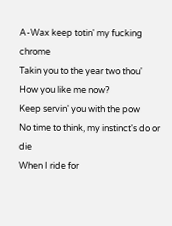A-Wax keep totin' my fucking chrome
Takin you to the year two thou'
How you like me now?
Keep servin' you with the pow
No time to think, my instinct's do or die
When I ride for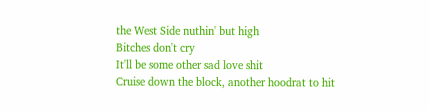the West Side nuthin' but high
Bitches don't cry
It'll be some other sad love shit
Cruise down the block, another hoodrat to hit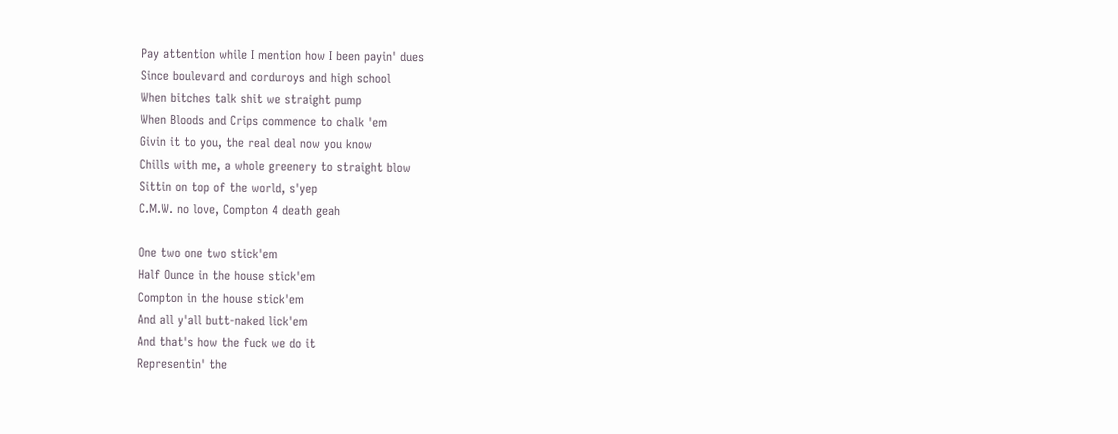Pay attention while I mention how I been payin' dues
Since boulevard and corduroys and high school
When bitches talk shit we straight pump
When Bloods and Crips commence to chalk 'em
Givin it to you, the real deal now you know
Chills with me, a whole greenery to straight blow
Sittin on top of the world, s'yep
C.M.W. no love, Compton 4 death geah

One two one two stick'em
Half Ounce in the house stick'em
Compton in the house stick'em
And all y'all butt-naked lick'em
And that's how the fuck we do it
Representin' the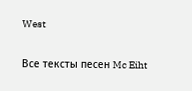West

Все тексты песен Mc Eiht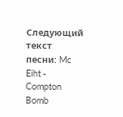Следующий текст песни: Mc Eiht - Compton Bomb